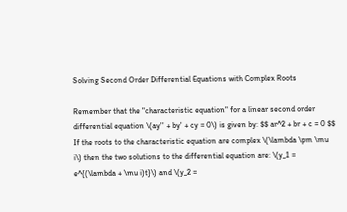Solving Second Order Differential Equations with Complex Roots

Remember that the "characteristic equation" for a linear second order differential equation \(ay'' + by' + cy = 0\) is given by: $$ ar^2 + br + c = 0 $$
If the roots to the characteristic equation are complex \(\lambda \pm \mu i\) then the two solutions to the differential equation are: \(y_1 = e^{(\lambda + \mu i)t}\) and \(y_2 =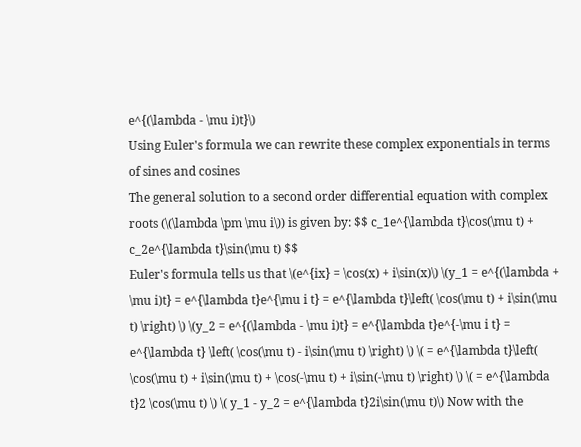e^{(\lambda - \mu i)t}\)
Using Euler's formula we can rewrite these complex exponentials in terms of sines and cosines
The general solution to a second order differential equation with complex roots (\(\lambda \pm \mu i\)) is given by: $$ c_1e^{\lambda t}\cos(\mu t) + c_2e^{\lambda t}\sin(\mu t) $$
Euler's formula tells us that \(e^{ix} = \cos(x) + i\sin(x)\) \(y_1 = e^{(\lambda + \mu i)t} = e^{\lambda t}e^{\mu i t} = e^{\lambda t}\left( \cos(\mu t) + i\sin(\mu t) \right) \) \(y_2 = e^{(\lambda - \mu i)t} = e^{\lambda t}e^{-\mu i t} = e^{\lambda t} \left( \cos(\mu t) - i\sin(\mu t) \right) \) \( = e^{\lambda t}\left( \cos(\mu t) + i\sin(\mu t) + \cos(-\mu t) + i\sin(-\mu t) \right) \) \( = e^{\lambda t}2 \cos(\mu t) \) \( y_1 - y_2 = e^{\lambda t}2i\sin(\mu t)\) Now with the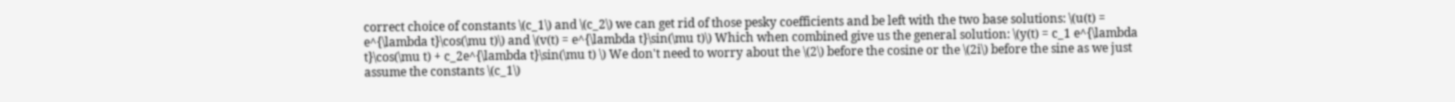correct choice of constants \(c_1\) and \(c_2\) we can get rid of those pesky coefficients and be left with the two base solutions: \(u(t) = e^{\lambda t}\cos(\mu t)\) and \(v(t) = e^{\lambda t}\sin(\mu t)\) Which when combined give us the general solution: \(y(t) = c_1 e^{\lambda t}\cos(\mu t) + c_2e^{\lambda t}\sin(\mu t) \) We don't need to worry about the \(2\) before the cosine or the \(2i\) before the sine as we just assume the constants \(c_1\)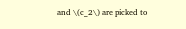and \(c_2\) are picked to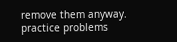remove them anyway.
practice problems